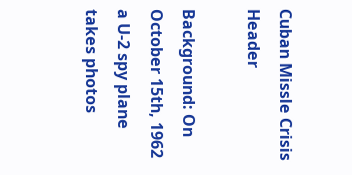Cuban Missle Crisis Header

Background: On October 15th, 1962 a U-2 spy plane takes photos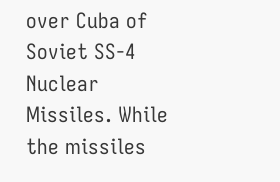over Cuba of Soviet SS-4 Nuclear Missiles. While the missiles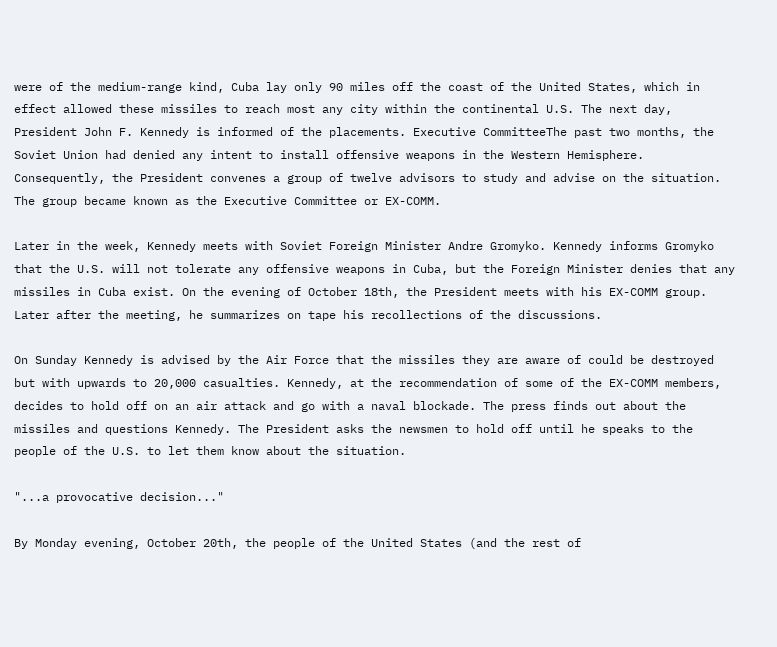were of the medium-range kind, Cuba lay only 90 miles off the coast of the United States, which in effect allowed these missiles to reach most any city within the continental U.S. The next day, President John F. Kennedy is informed of the placements. Executive CommitteeThe past two months, the Soviet Union had denied any intent to install offensive weapons in the Western Hemisphere. Consequently, the President convenes a group of twelve advisors to study and advise on the situation. The group became known as the Executive Committee or EX-COMM.

Later in the week, Kennedy meets with Soviet Foreign Minister Andre Gromyko. Kennedy informs Gromyko that the U.S. will not tolerate any offensive weapons in Cuba, but the Foreign Minister denies that any missiles in Cuba exist. On the evening of October 18th, the President meets with his EX-COMM group. Later after the meeting, he summarizes on tape his recollections of the discussions.

On Sunday Kennedy is advised by the Air Force that the missiles they are aware of could be destroyed but with upwards to 20,000 casualties. Kennedy, at the recommendation of some of the EX-COMM members, decides to hold off on an air attack and go with a naval blockade. The press finds out about the missiles and questions Kennedy. The President asks the newsmen to hold off until he speaks to the people of the U.S. to let them know about the situation.

"...a provocative decision..."

By Monday evening, October 20th, the people of the United States (and the rest of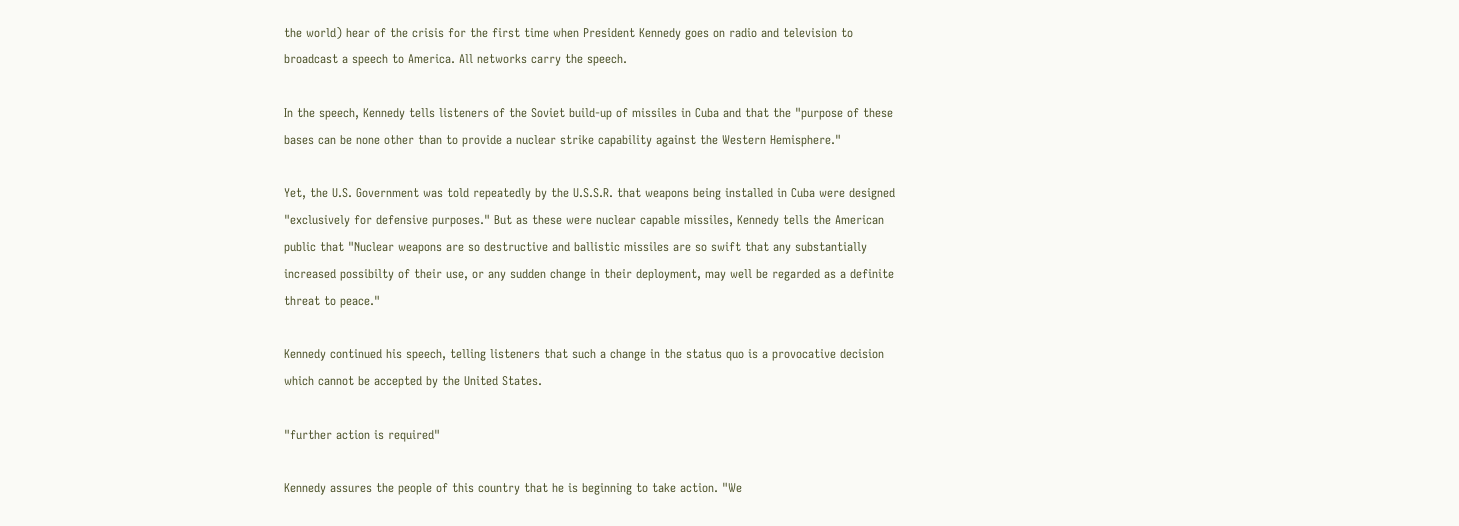the world) hear of the crisis for the first time when President Kennedy goes on radio and television to broadcast a speech to America. All networks carry the speech.

In the speech, Kennedy tells listeners of the Soviet build-up of missiles in Cuba and that the "purpose of these bases can be none other than to provide a nuclear strike capability against the Western Hemisphere."

Yet, the U.S. Government was told repeatedly by the U.S.S.R. that weapons being installed in Cuba were designed "exclusively for defensive purposes." But as these were nuclear capable missiles, Kennedy tells the American public that "Nuclear weapons are so destructive and ballistic missiles are so swift that any substantially increased possibilty of their use, or any sudden change in their deployment, may well be regarded as a definite threat to peace."

Kennedy continued his speech, telling listeners that such a change in the status quo is a provocative decision which cannot be accepted by the United States.

"further action is required"

Kennedy assures the people of this country that he is beginning to take action. "We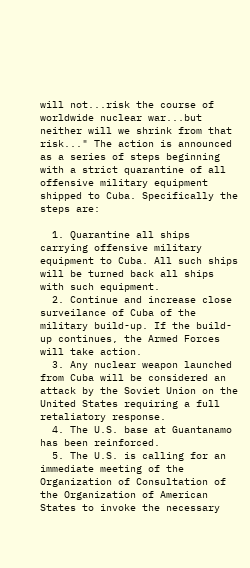will not...risk the course of worldwide nuclear war...but neither will we shrink from that risk..." The action is announced as a series of steps beginning with a strict quarantine of all offensive military equipment shipped to Cuba. Specifically the steps are:

  1. Quarantine all ships carrying offensive military equipment to Cuba. All such ships will be turned back all ships with such equipment.
  2. Continue and increase close surveilance of Cuba of the military build-up. If the build-up continues, the Armed Forces will take action.
  3. Any nuclear weapon launched from Cuba will be considered an attack by the Soviet Union on the United States requiring a full retaliatory response.
  4. The U.S. base at Guantanamo has been reinforced.
  5. The U.S. is calling for an immediate meeting of the Organization of Consultation of the Organization of American States to invoke the necessary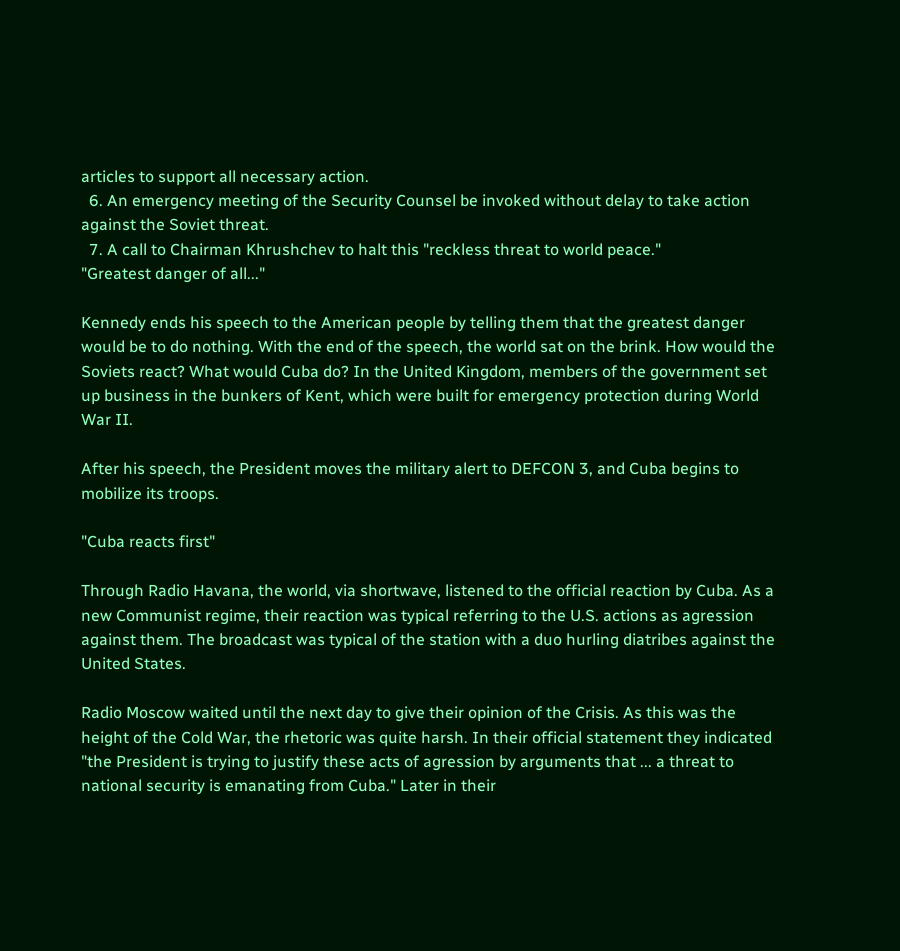articles to support all necessary action.
  6. An emergency meeting of the Security Counsel be invoked without delay to take action against the Soviet threat.
  7. A call to Chairman Khrushchev to halt this "reckless threat to world peace."
"Greatest danger of all..."

Kennedy ends his speech to the American people by telling them that the greatest danger would be to do nothing. With the end of the speech, the world sat on the brink. How would the Soviets react? What would Cuba do? In the United Kingdom, members of the government set up business in the bunkers of Kent, which were built for emergency protection during World War II.

After his speech, the President moves the military alert to DEFCON 3, and Cuba begins to mobilize its troops.

"Cuba reacts first"

Through Radio Havana, the world, via shortwave, listened to the official reaction by Cuba. As a new Communist regime, their reaction was typical referring to the U.S. actions as agression against them. The broadcast was typical of the station with a duo hurling diatribes against the United States.

Radio Moscow waited until the next day to give their opinion of the Crisis. As this was the height of the Cold War, the rhetoric was quite harsh. In their official statement they indicated "the President is trying to justify these acts of agression by arguments that ... a threat to national security is emanating from Cuba." Later in their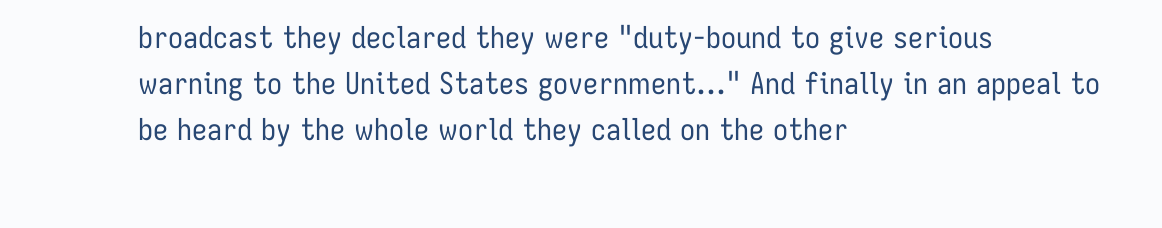broadcast they declared they were "duty-bound to give serious warning to the United States government..." And finally in an appeal to be heard by the whole world they called on the other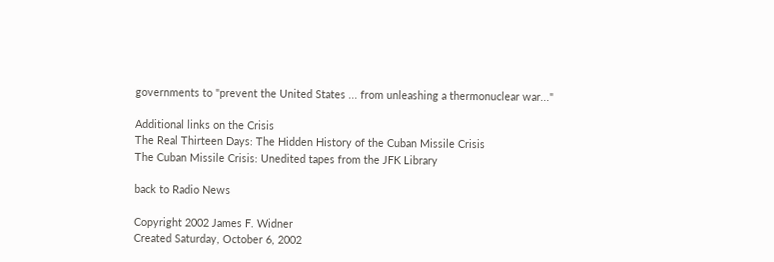governments to "prevent the United States ... from unleashing a thermonuclear war..."

Additional links on the Crisis
The Real Thirteen Days: The Hidden History of the Cuban Missile Crisis
The Cuban Missile Crisis: Unedited tapes from the JFK Library

back to Radio News

Copyright 2002 James F. Widner
Created Saturday, October 6, 2002